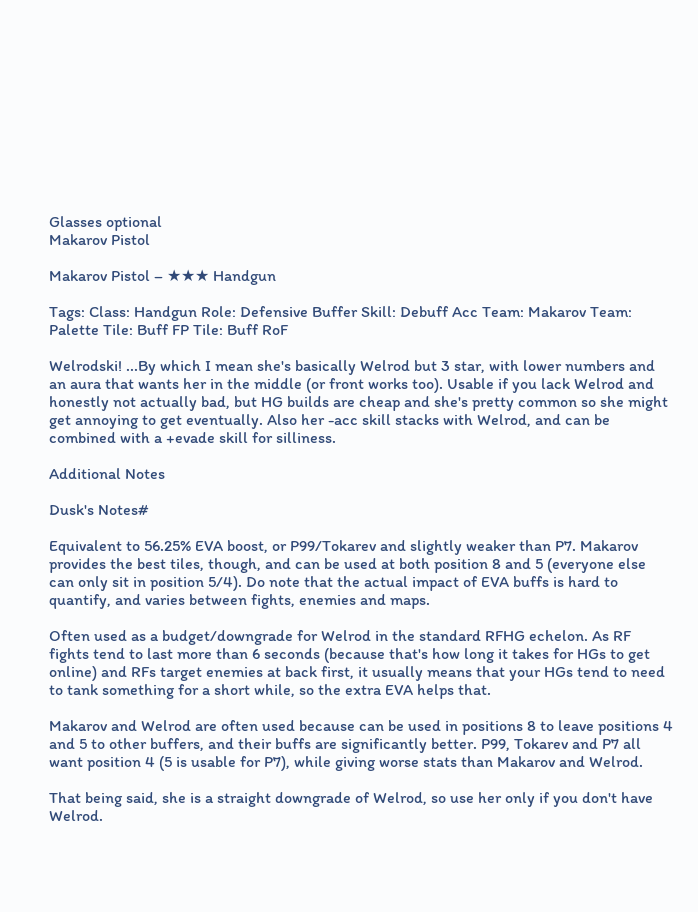Glasses optional
Makarov Pistol

Makarov Pistol – ★★★ Handgun

Tags: Class: Handgun Role: Defensive Buffer Skill: Debuff Acc Team: Makarov Team: Palette Tile: Buff FP Tile: Buff RoF

Welrodski! ...By which I mean she's basically Welrod but 3 star, with lower numbers and an aura that wants her in the middle (or front works too). Usable if you lack Welrod and honestly not actually bad, but HG builds are cheap and she's pretty common so she might get annoying to get eventually. Also her -acc skill stacks with Welrod, and can be combined with a +evade skill for silliness.

Additional Notes

Dusk's Notes#

Equivalent to 56.25% EVA boost, or P99/Tokarev and slightly weaker than P7. Makarov provides the best tiles, though, and can be used at both position 8 and 5 (everyone else can only sit in position 5/4). Do note that the actual impact of EVA buffs is hard to quantify, and varies between fights, enemies and maps.

Often used as a budget/downgrade for Welrod in the standard RFHG echelon. As RF fights tend to last more than 6 seconds (because that's how long it takes for HGs to get online) and RFs target enemies at back first, it usually means that your HGs tend to need to tank something for a short while, so the extra EVA helps that.

Makarov and Welrod are often used because can be used in positions 8 to leave positions 4 and 5 to other buffers, and their buffs are significantly better. P99, Tokarev and P7 all want position 4 (5 is usable for P7), while giving worse stats than Makarov and Welrod.

That being said, she is a straight downgrade of Welrod, so use her only if you don't have Welrod.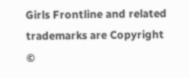Girls Frontline and related trademarks are Copyright ©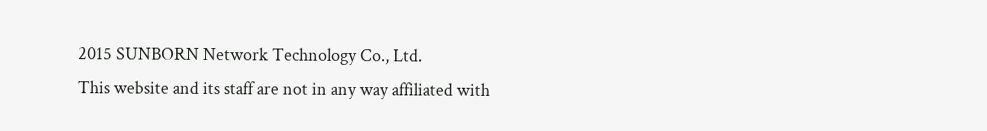2015 SUNBORN Network Technology Co., Ltd.
This website and its staff are not in any way affiliated with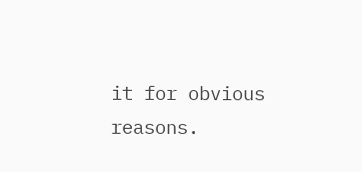it for obvious reasons.